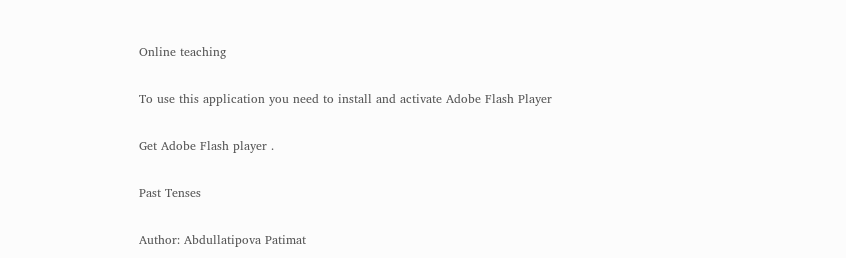Online teaching

To use this application you need to install and activate Adobe Flash Player

Get Adobe Flash player .

Past Tenses

Author: Abdullatipova Patimat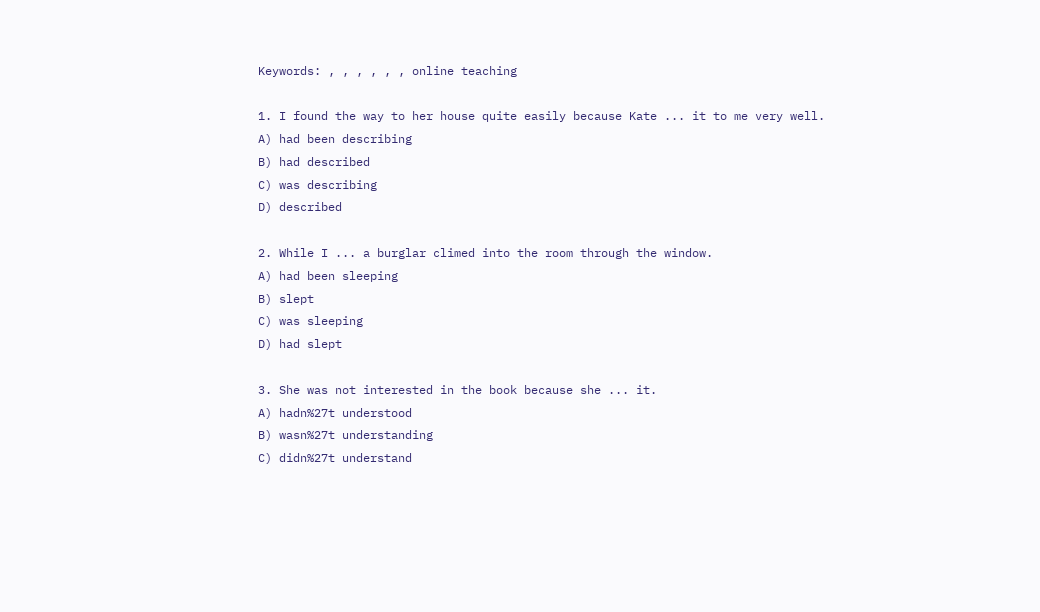Keywords: , , , , , , online teaching

1. I found the way to her house quite easily because Kate ... it to me very well.
A) had been describing
B) had described
C) was describing
D) described

2. While I ... a burglar climed into the room through the window.
A) had been sleeping
B) slept
C) was sleeping
D) had slept

3. She was not interested in the book because she ... it.
A) hadn%27t understood
B) wasn%27t understanding
C) didn%27t understand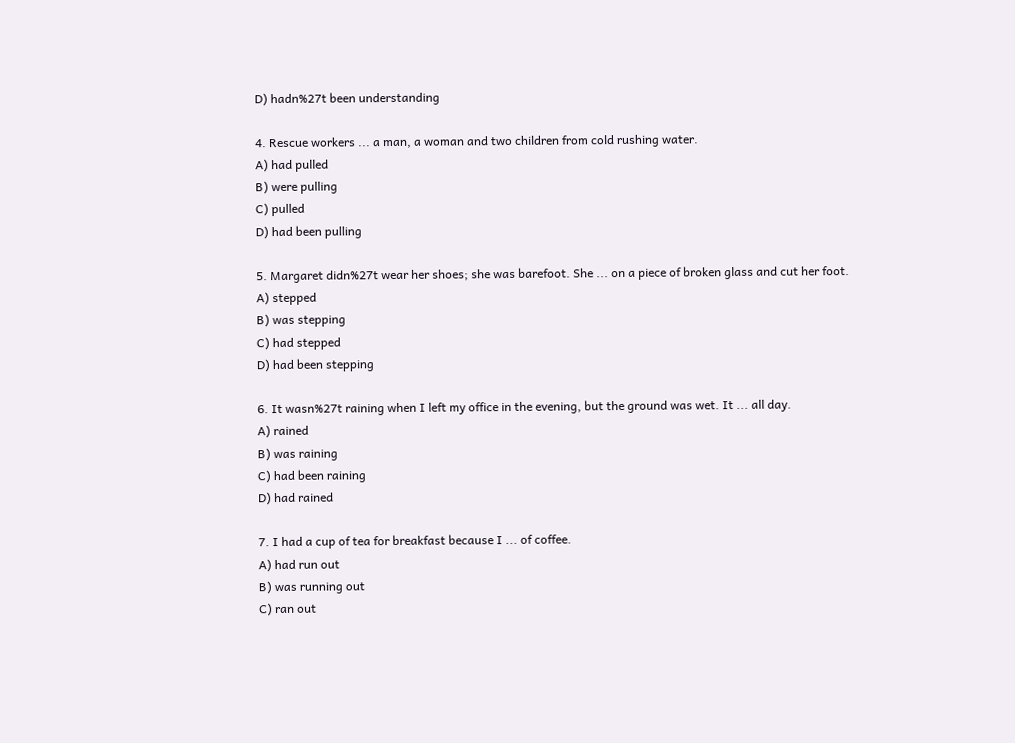D) hadn%27t been understanding

4. Rescue workers ... a man, a woman and two children from cold rushing water.
A) had pulled
B) were pulling
C) pulled
D) had been pulling

5. Margaret didn%27t wear her shoes; she was barefoot. She ... on a piece of broken glass and cut her foot.
A) stepped
B) was stepping
C) had stepped
D) had been stepping

6. It wasn%27t raining when I left my office in the evening, but the ground was wet. It ... all day.
A) rained
B) was raining
C) had been raining
D) had rained

7. I had a cup of tea for breakfast because I ... of coffee.
A) had run out
B) was running out
C) ran out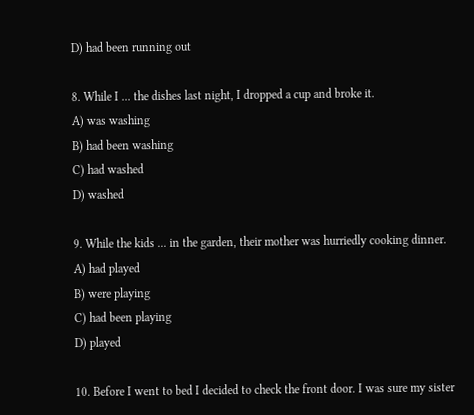D) had been running out

8. While I ... the dishes last night, I dropped a cup and broke it.
A) was washing
B) had been washing
C) had washed
D) washed

9. While the kids ... in the garden, their mother was hurriedly cooking dinner.
A) had played
B) were playing
C) had been playing
D) played

10. Before I went to bed I decided to check the front door. I was sure my sister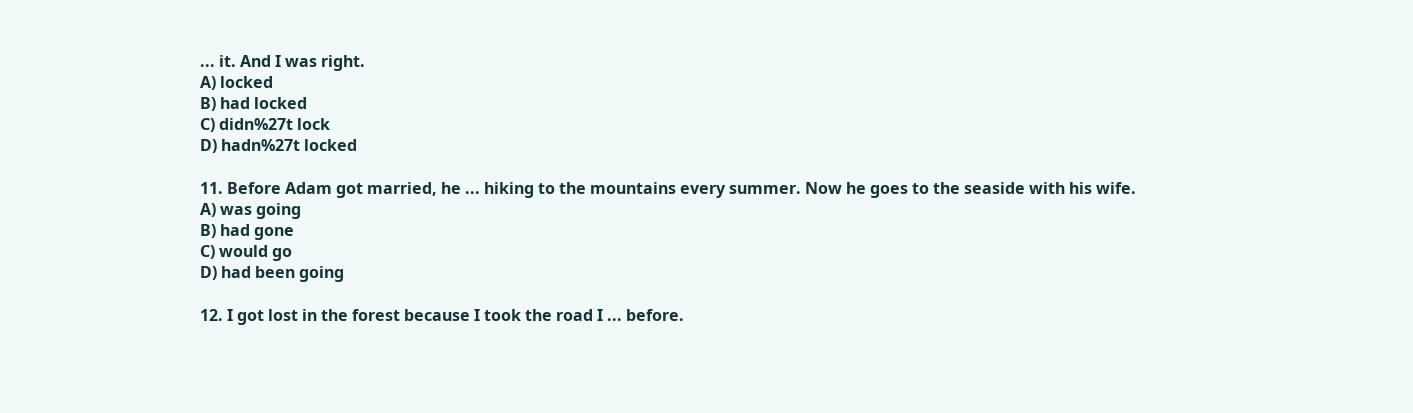... it. And I was right.
A) locked
B) had locked
C) didn%27t lock
D) hadn%27t locked

11. Before Adam got married, he ... hiking to the mountains every summer. Now he goes to the seaside with his wife.
A) was going
B) had gone
C) would go
D) had been going

12. I got lost in the forest because I took the road I ... before.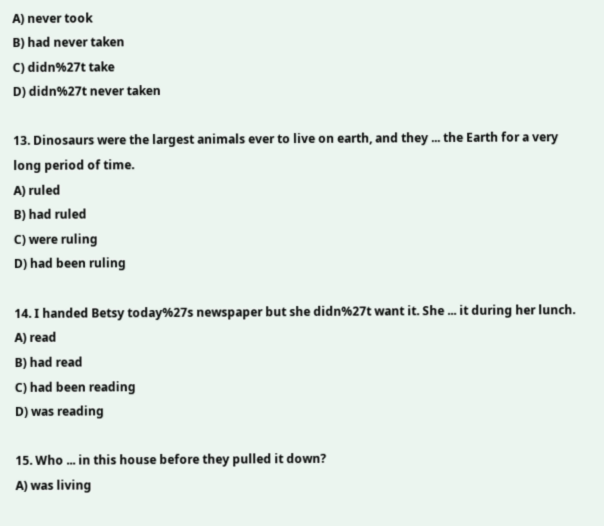A) never took
B) had never taken
C) didn%27t take
D) didn%27t never taken

13. Dinosaurs were the largest animals ever to live on earth, and they ... the Earth for a very long period of time.
A) ruled
B) had ruled
C) were ruling
D) had been ruling

14. I handed Betsy today%27s newspaper but she didn%27t want it. She ... it during her lunch.
A) read
B) had read
C) had been reading
D) was reading

15. Who ... in this house before they pulled it down?
A) was living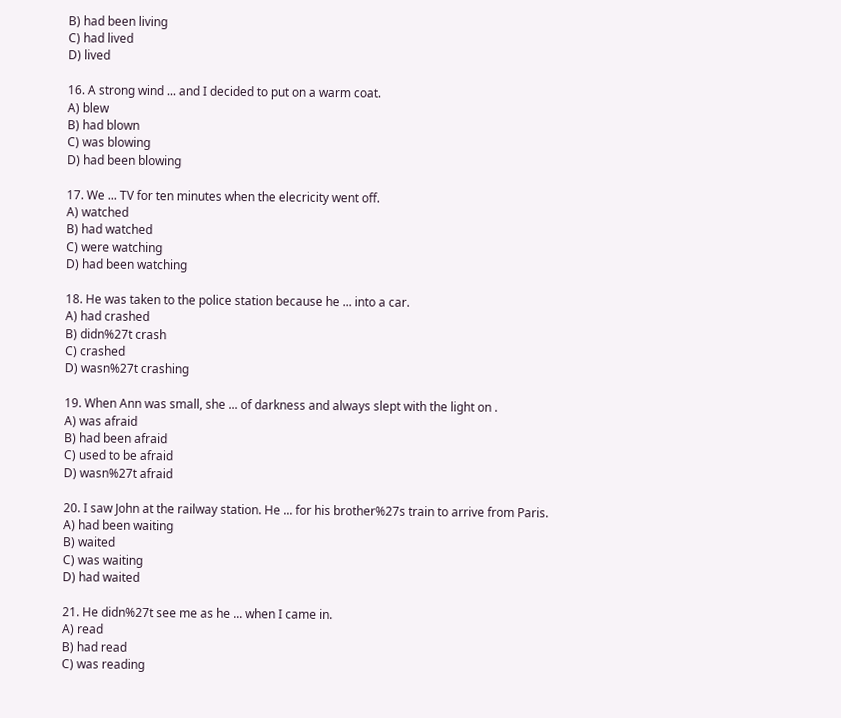B) had been living
C) had lived
D) lived

16. A strong wind ... and I decided to put on a warm coat.
A) blew
B) had blown
C) was blowing
D) had been blowing

17. We ... TV for ten minutes when the elecricity went off.
A) watched
B) had watched
C) were watching
D) had been watching

18. He was taken to the police station because he ... into a car.
A) had crashed
B) didn%27t crash
C) crashed
D) wasn%27t crashing

19. When Ann was small, she ... of darkness and always slept with the light on .
A) was afraid
B) had been afraid
C) used to be afraid
D) wasn%27t afraid

20. I saw John at the railway station. He ... for his brother%27s train to arrive from Paris.
A) had been waiting
B) waited
C) was waiting
D) had waited

21. He didn%27t see me as he ... when I came in.
A) read
B) had read
C) was reading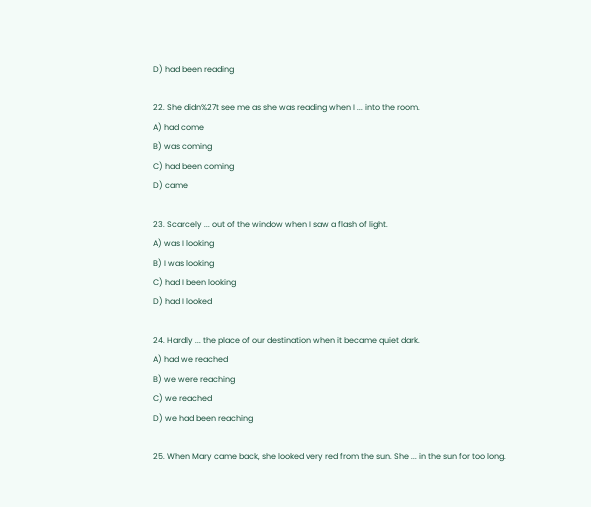D) had been reading

22. She didn%27t see me as she was reading when I ... into the room.
A) had come
B) was coming
C) had been coming
D) came

23. Scarcely ... out of the window when I saw a flash of light.
A) was I looking
B) I was looking
C) had I been looking
D) had I looked

24. Hardly ... the place of our destination when it became quiet dark.
A) had we reached
B) we were reaching
C) we reached
D) we had been reaching

25. When Mary came back, she looked very red from the sun. She ... in the sun for too long.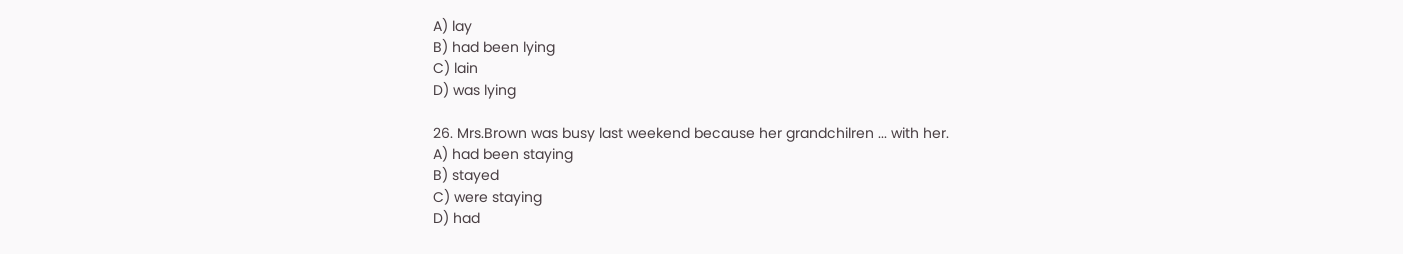A) lay
B) had been lying
C) lain
D) was lying

26. Mrs.Brown was busy last weekend because her grandchilren ... with her.
A) had been staying
B) stayed
C) were staying
D) had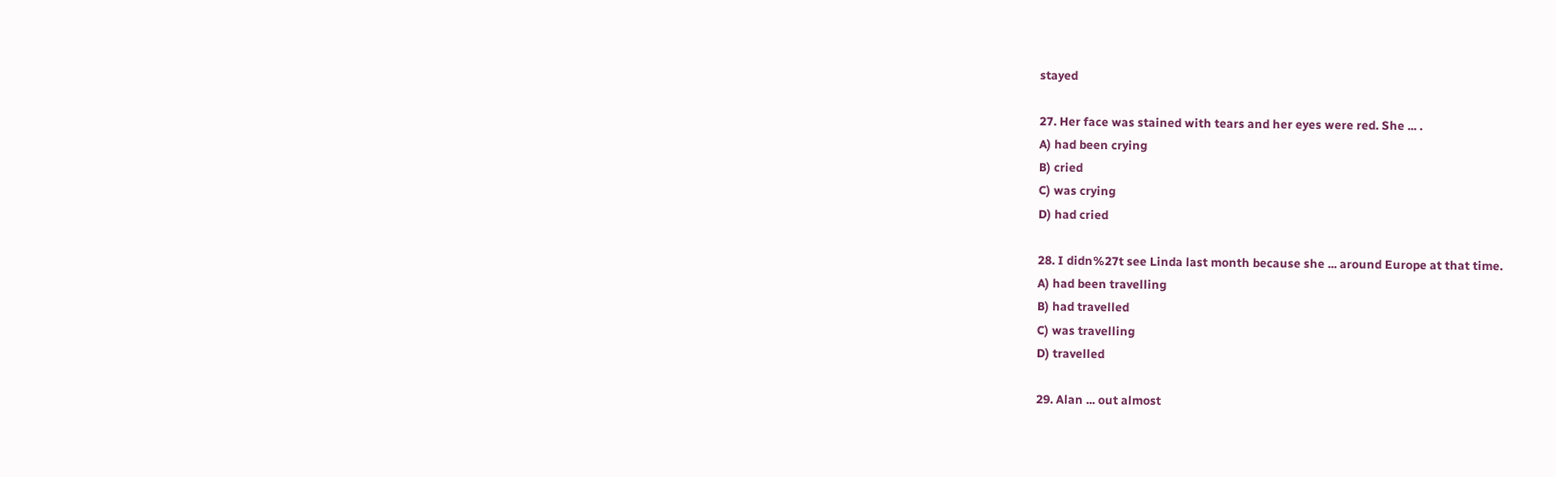stayed

27. Her face was stained with tears and her eyes were red. She ... .
A) had been crying
B) cried
C) was crying
D) had cried

28. I didn%27t see Linda last month because she ... around Europe at that time.
A) had been travelling
B) had travelled
C) was travelling
D) travelled

29. Alan ... out almost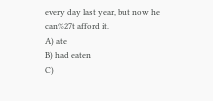every day last year, but now he can%27t afford it.
A) ate
B) had eaten
C)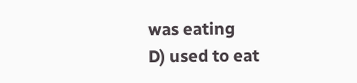was eating
D) used to eat